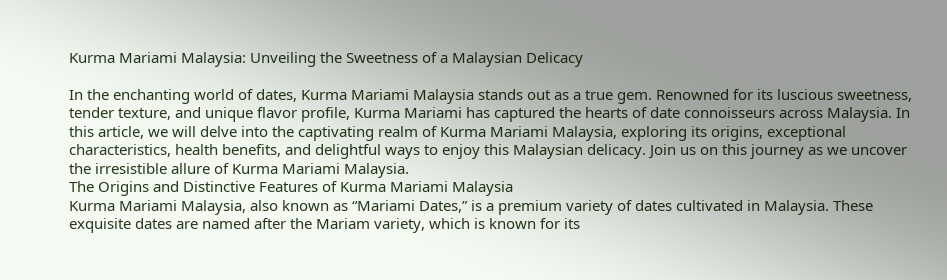Kurma Mariami Malaysia: Unveiling the Sweetness of a Malaysian Delicacy

In the enchanting world of dates, Kurma Mariami Malaysia stands out as a true gem. Renowned for its luscious sweetness, tender texture, and unique flavor profile, Kurma Mariami has captured the hearts of date connoisseurs across Malaysia. In this article, we will delve into the captivating realm of Kurma Mariami Malaysia, exploring its origins, exceptional characteristics, health benefits, and delightful ways to enjoy this Malaysian delicacy. Join us on this journey as we uncover the irresistible allure of Kurma Mariami Malaysia.
The Origins and Distinctive Features of Kurma Mariami Malaysia
Kurma Mariami Malaysia, also known as “Mariami Dates,” is a premium variety of dates cultivated in Malaysia. These exquisite dates are named after the Mariam variety, which is known for its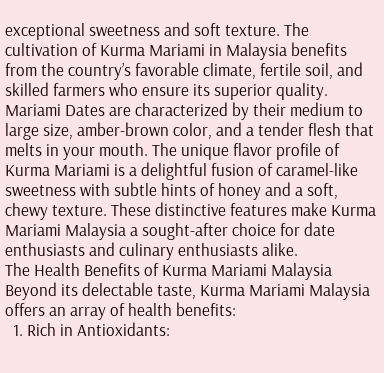exceptional sweetness and soft texture. The cultivation of Kurma Mariami in Malaysia benefits from the country’s favorable climate, fertile soil, and skilled farmers who ensure its superior quality.
Mariami Dates are characterized by their medium to large size, amber-brown color, and a tender flesh that melts in your mouth. The unique flavor profile of Kurma Mariami is a delightful fusion of caramel-like sweetness with subtle hints of honey and a soft, chewy texture. These distinctive features make Kurma Mariami Malaysia a sought-after choice for date enthusiasts and culinary enthusiasts alike.
The Health Benefits of Kurma Mariami Malaysia
Beyond its delectable taste, Kurma Mariami Malaysia offers an array of health benefits:
  1. Rich in Antioxidants: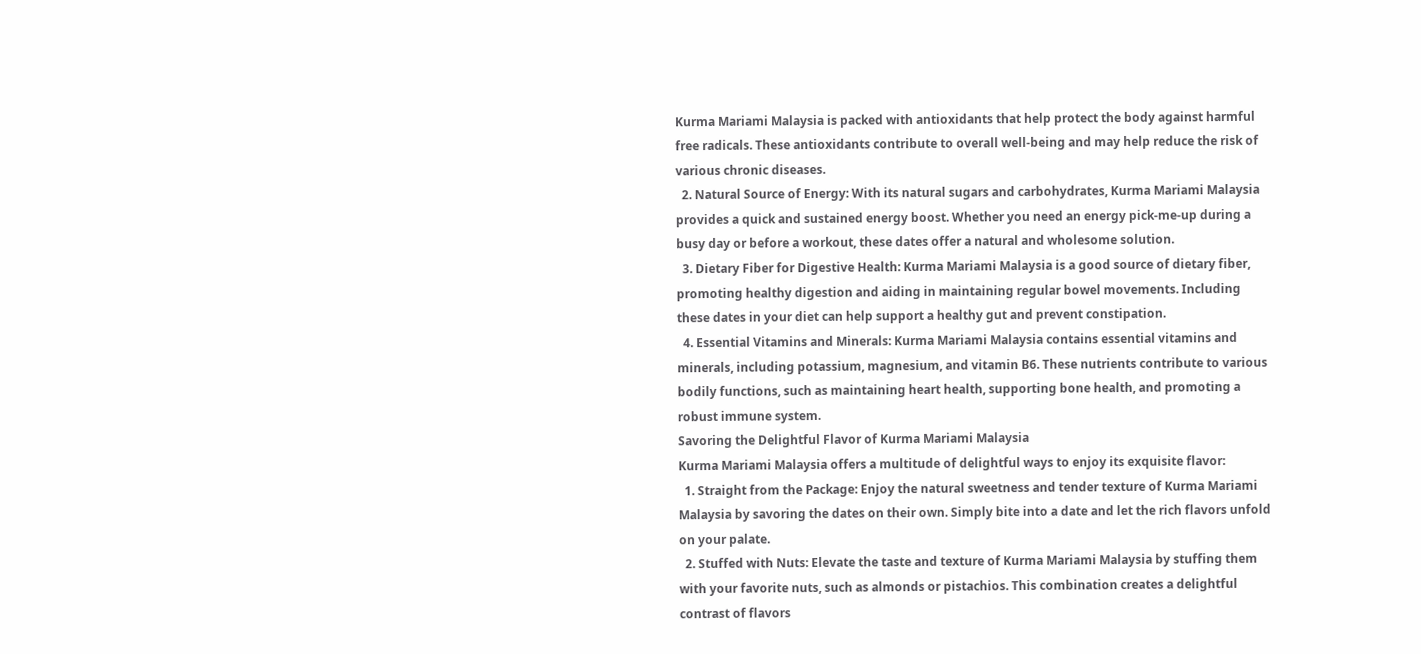Kurma Mariami Malaysia is packed with antioxidants that help protect the body against harmful free radicals. These antioxidants contribute to overall well-being and may help reduce the risk of various chronic diseases.
  2. Natural Source of Energy: With its natural sugars and carbohydrates, Kurma Mariami Malaysia provides a quick and sustained energy boost. Whether you need an energy pick-me-up during a busy day or before a workout, these dates offer a natural and wholesome solution.
  3. Dietary Fiber for Digestive Health: Kurma Mariami Malaysia is a good source of dietary fiber, promoting healthy digestion and aiding in maintaining regular bowel movements. Including these dates in your diet can help support a healthy gut and prevent constipation.
  4. Essential Vitamins and Minerals: Kurma Mariami Malaysia contains essential vitamins and minerals, including potassium, magnesium, and vitamin B6. These nutrients contribute to various bodily functions, such as maintaining heart health, supporting bone health, and promoting a robust immune system.
Savoring the Delightful Flavor of Kurma Mariami Malaysia
Kurma Mariami Malaysia offers a multitude of delightful ways to enjoy its exquisite flavor:
  1. Straight from the Package: Enjoy the natural sweetness and tender texture of Kurma Mariami Malaysia by savoring the dates on their own. Simply bite into a date and let the rich flavors unfold on your palate.
  2. Stuffed with Nuts: Elevate the taste and texture of Kurma Mariami Malaysia by stuffing them with your favorite nuts, such as almonds or pistachios. This combination creates a delightful contrast of flavors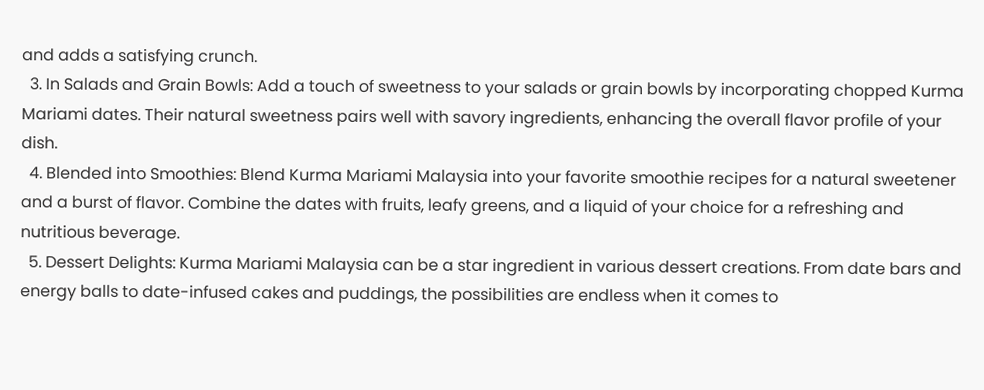and adds a satisfying crunch.
  3. In Salads and Grain Bowls: Add a touch of sweetness to your salads or grain bowls by incorporating chopped Kurma Mariami dates. Their natural sweetness pairs well with savory ingredients, enhancing the overall flavor profile of your dish.
  4. Blended into Smoothies: Blend Kurma Mariami Malaysia into your favorite smoothie recipes for a natural sweetener and a burst of flavor. Combine the dates with fruits, leafy greens, and a liquid of your choice for a refreshing and nutritious beverage.
  5. Dessert Delights: Kurma Mariami Malaysia can be a star ingredient in various dessert creations. From date bars and energy balls to date-infused cakes and puddings, the possibilities are endless when it comes to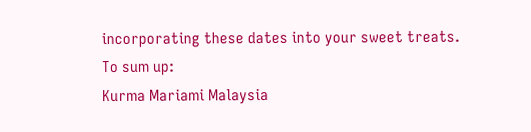incorporating these dates into your sweet treats.
To sum up:
Kurma Mariami Malaysia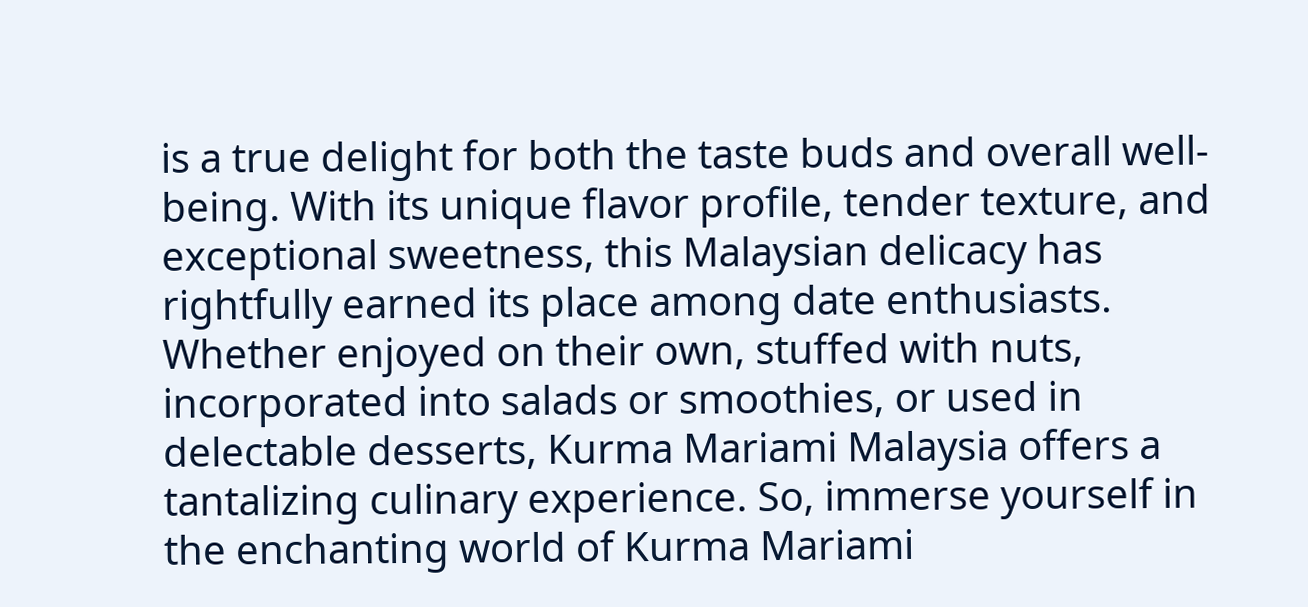is a true delight for both the taste buds and overall well-being. With its unique flavor profile, tender texture, and exceptional sweetness, this Malaysian delicacy has rightfully earned its place among date enthusiasts. Whether enjoyed on their own, stuffed with nuts, incorporated into salads or smoothies, or used in delectable desserts, Kurma Mariami Malaysia offers a tantalizing culinary experience. So, immerse yourself in the enchanting world of Kurma Mariami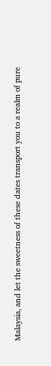Malaysia, and let the sweetness of these dates transport you to a realm of pure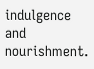indulgence and nourishment.